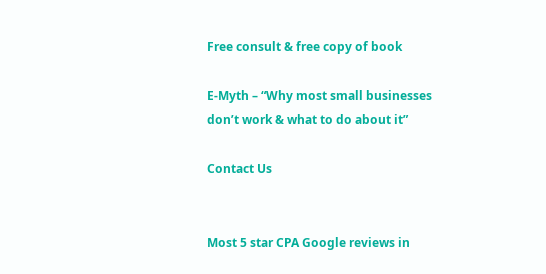Free consult & free copy of book

E-Myth – “Why most small businesses don’t work & what to do about it”

Contact Us


Most 5 star CPA Google reviews in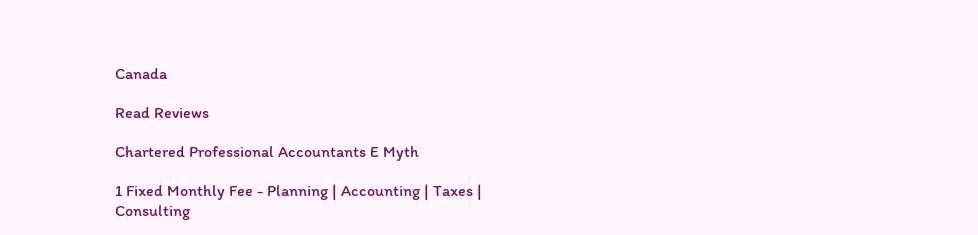Canada

Read Reviews

Chartered Professional Accountants E Myth

1 Fixed Monthly Fee - Planning | Accounting | Taxes | Consulting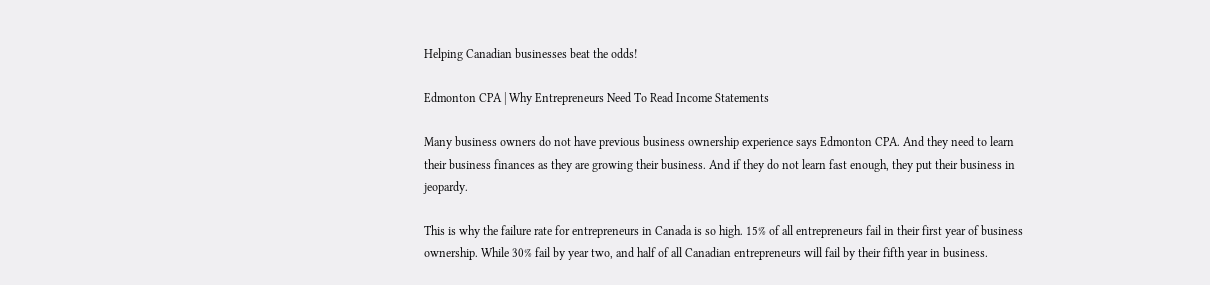Helping Canadian businesses beat the odds!

Edmonton CPA | Why Entrepreneurs Need To Read Income Statements

Many business owners do not have previous business ownership experience says Edmonton CPA. And they need to learn their business finances as they are growing their business. And if they do not learn fast enough, they put their business in jeopardy.

This is why the failure rate for entrepreneurs in Canada is so high. 15% of all entrepreneurs fail in their first year of business ownership. While 30% fail by year two, and half of all Canadian entrepreneurs will fail by their fifth year in business.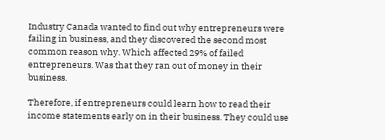Industry Canada wanted to find out why entrepreneurs were failing in business, and they discovered the second most common reason why. Which affected 29% of failed entrepreneurs. Was that they ran out of money in their business.

Therefore, if entrepreneurs could learn how to read their income statements early on in their business. They could use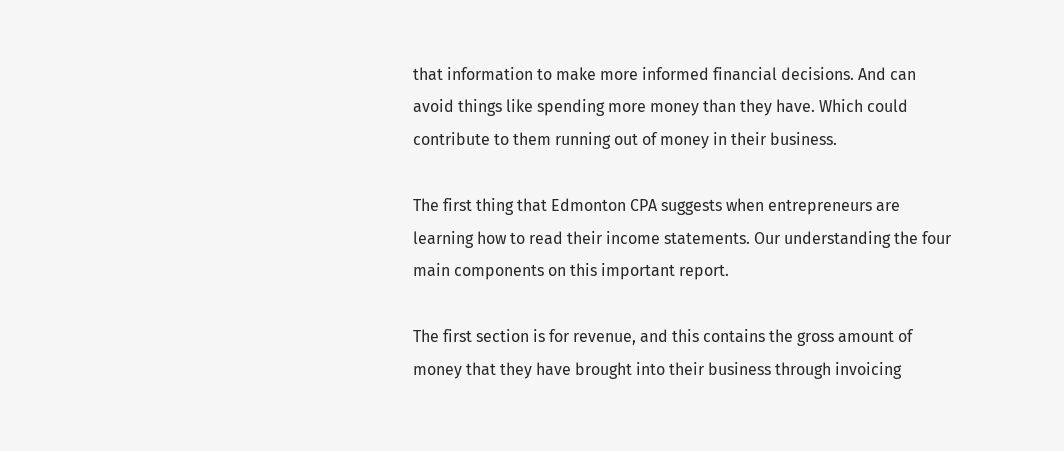that information to make more informed financial decisions. And can avoid things like spending more money than they have. Which could contribute to them running out of money in their business.

The first thing that Edmonton CPA suggests when entrepreneurs are learning how to read their income statements. Our understanding the four main components on this important report.

The first section is for revenue, and this contains the gross amount of money that they have brought into their business through invoicing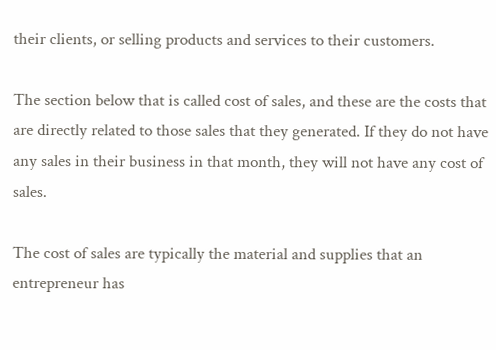their clients, or selling products and services to their customers.

The section below that is called cost of sales, and these are the costs that are directly related to those sales that they generated. If they do not have any sales in their business in that month, they will not have any cost of sales.

The cost of sales are typically the material and supplies that an entrepreneur has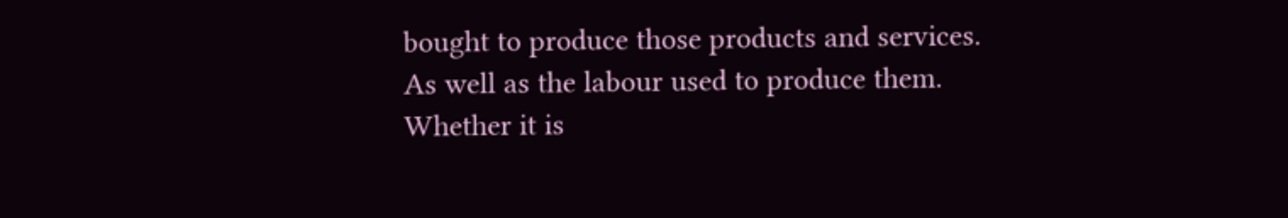bought to produce those products and services. As well as the labour used to produce them. Whether it is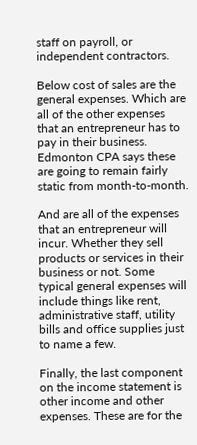staff on payroll, or independent contractors.

Below cost of sales are the general expenses. Which are all of the other expenses that an entrepreneur has to pay in their business. Edmonton CPA says these are going to remain fairly static from month-to-month.

And are all of the expenses that an entrepreneur will incur. Whether they sell products or services in their business or not. Some typical general expenses will include things like rent, administrative staff, utility bills and office supplies just to name a few.

Finally, the last component on the income statement is other income and other expenses. These are for the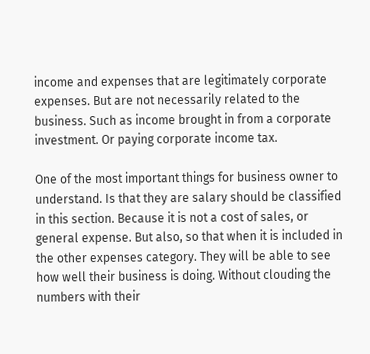income and expenses that are legitimately corporate expenses. But are not necessarily related to the business. Such as income brought in from a corporate investment. Or paying corporate income tax.

One of the most important things for business owner to understand. Is that they are salary should be classified in this section. Because it is not a cost of sales, or general expense. But also, so that when it is included in the other expenses category. They will be able to see how well their business is doing. Without clouding the numbers with their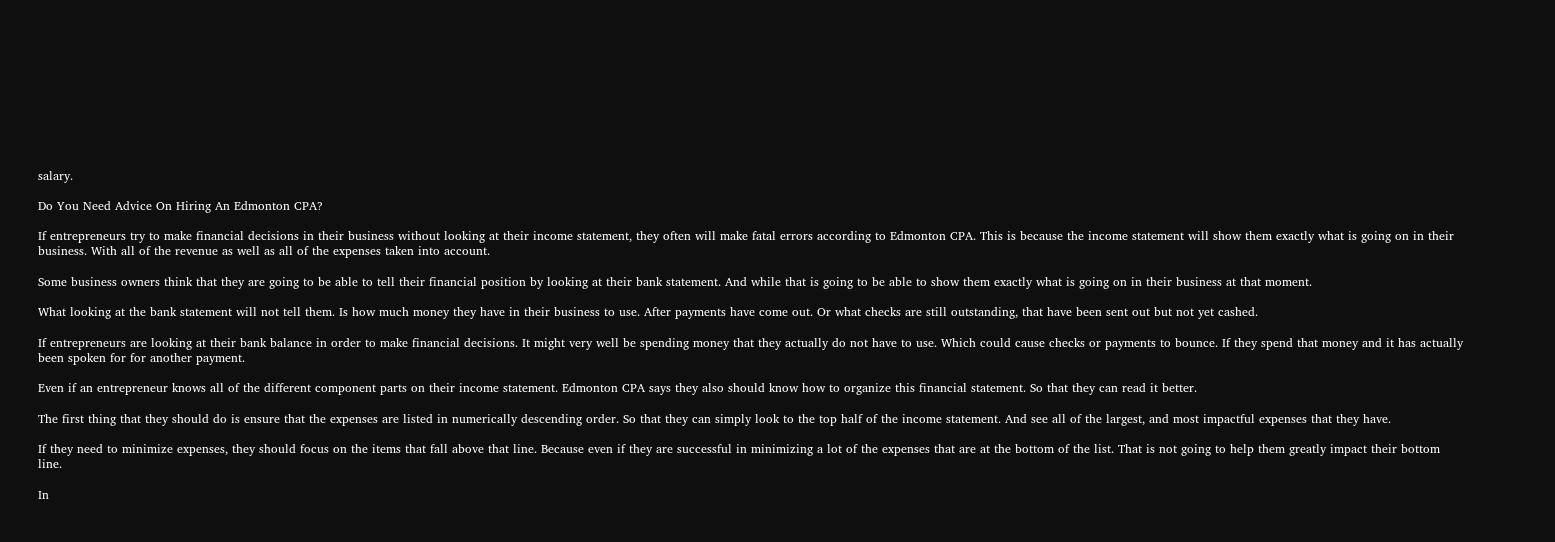salary.

Do You Need Advice On Hiring An Edmonton CPA?

If entrepreneurs try to make financial decisions in their business without looking at their income statement, they often will make fatal errors according to Edmonton CPA. This is because the income statement will show them exactly what is going on in their business. With all of the revenue as well as all of the expenses taken into account.

Some business owners think that they are going to be able to tell their financial position by looking at their bank statement. And while that is going to be able to show them exactly what is going on in their business at that moment.

What looking at the bank statement will not tell them. Is how much money they have in their business to use. After payments have come out. Or what checks are still outstanding, that have been sent out but not yet cashed.

If entrepreneurs are looking at their bank balance in order to make financial decisions. It might very well be spending money that they actually do not have to use. Which could cause checks or payments to bounce. If they spend that money and it has actually been spoken for for another payment.

Even if an entrepreneur knows all of the different component parts on their income statement. Edmonton CPA says they also should know how to organize this financial statement. So that they can read it better.

The first thing that they should do is ensure that the expenses are listed in numerically descending order. So that they can simply look to the top half of the income statement. And see all of the largest, and most impactful expenses that they have.

If they need to minimize expenses, they should focus on the items that fall above that line. Because even if they are successful in minimizing a lot of the expenses that are at the bottom of the list. That is not going to help them greatly impact their bottom line.

In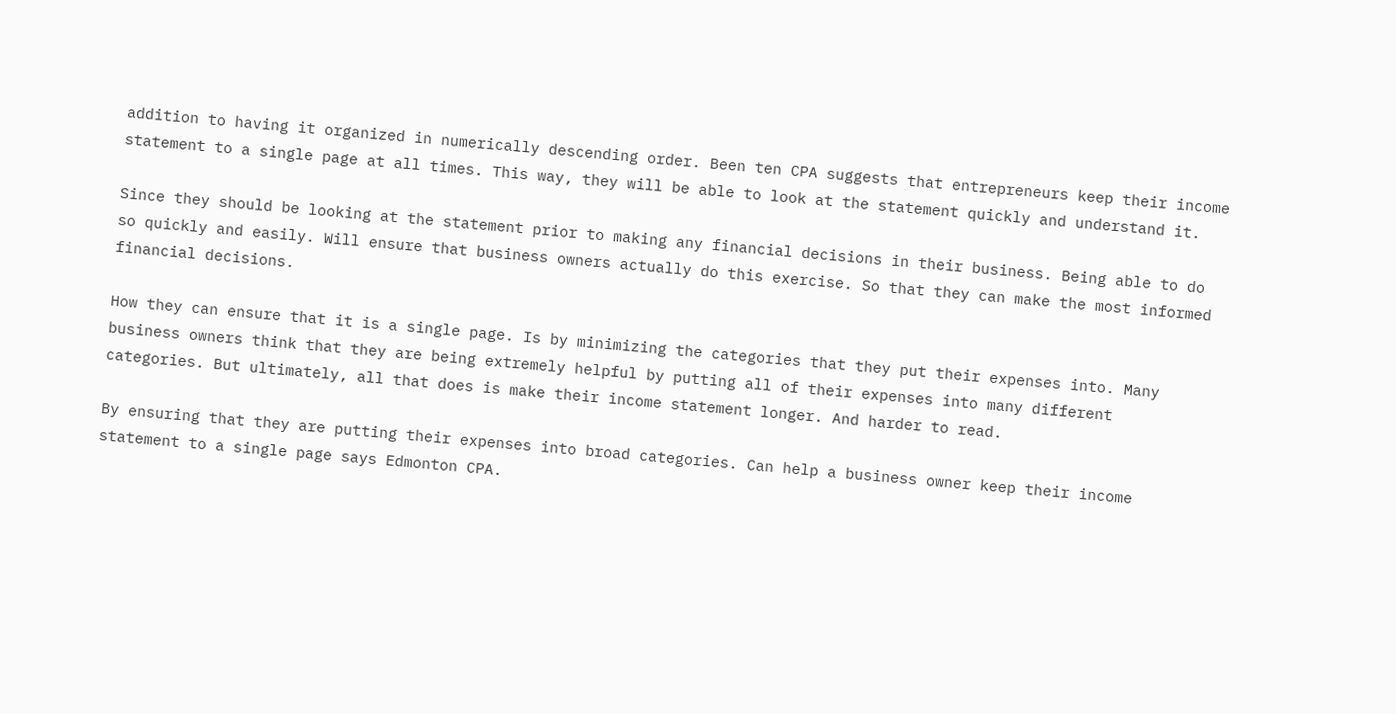addition to having it organized in numerically descending order. Been ten CPA suggests that entrepreneurs keep their income statement to a single page at all times. This way, they will be able to look at the statement quickly and understand it.

Since they should be looking at the statement prior to making any financial decisions in their business. Being able to do so quickly and easily. Will ensure that business owners actually do this exercise. So that they can make the most informed financial decisions.

How they can ensure that it is a single page. Is by minimizing the categories that they put their expenses into. Many business owners think that they are being extremely helpful by putting all of their expenses into many different categories. But ultimately, all that does is make their income statement longer. And harder to read.

By ensuring that they are putting their expenses into broad categories. Can help a business owner keep their income statement to a single page says Edmonton CPA.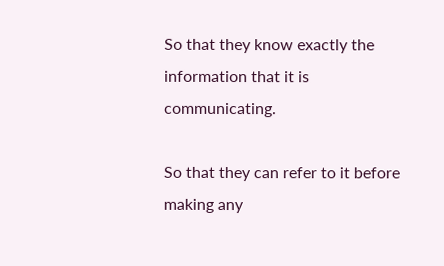So that they know exactly the information that it is communicating.

So that they can refer to it before making any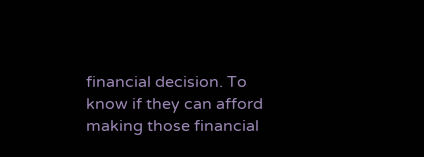financial decision. To know if they can afford making those financial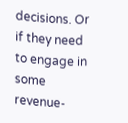decisions. Or if they need to engage in some revenue-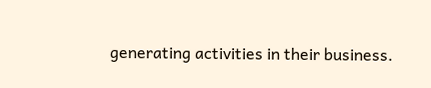generating activities in their business.